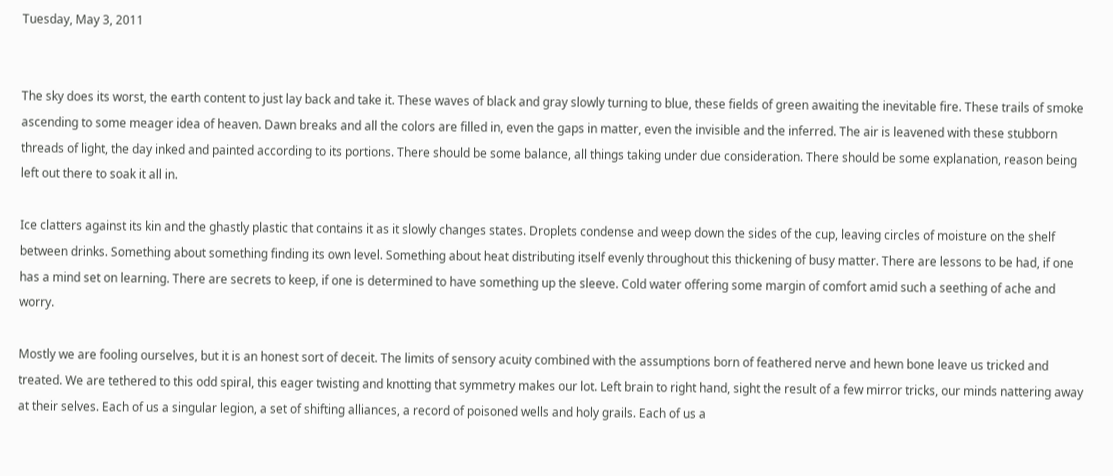Tuesday, May 3, 2011


The sky does its worst, the earth content to just lay back and take it. These waves of black and gray slowly turning to blue, these fields of green awaiting the inevitable fire. These trails of smoke ascending to some meager idea of heaven. Dawn breaks and all the colors are filled in, even the gaps in matter, even the invisible and the inferred. The air is leavened with these stubborn threads of light, the day inked and painted according to its portions. There should be some balance, all things taking under due consideration. There should be some explanation, reason being left out there to soak it all in.

Ice clatters against its kin and the ghastly plastic that contains it as it slowly changes states. Droplets condense and weep down the sides of the cup, leaving circles of moisture on the shelf between drinks. Something about something finding its own level. Something about heat distributing itself evenly throughout this thickening of busy matter. There are lessons to be had, if one has a mind set on learning. There are secrets to keep, if one is determined to have something up the sleeve. Cold water offering some margin of comfort amid such a seething of ache and worry.

Mostly we are fooling ourselves, but it is an honest sort of deceit. The limits of sensory acuity combined with the assumptions born of feathered nerve and hewn bone leave us tricked and treated. We are tethered to this odd spiral, this eager twisting and knotting that symmetry makes our lot. Left brain to right hand, sight the result of a few mirror tricks, our minds nattering away at their selves. Each of us a singular legion, a set of shifting alliances, a record of poisoned wells and holy grails. Each of us a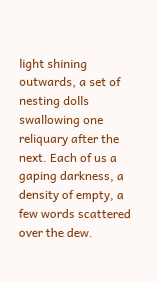light shining outwards, a set of nesting dolls swallowing one reliquary after the next. Each of us a gaping darkness, a density of empty, a few words scattered over the dew.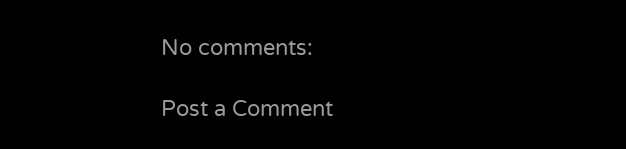No comments:

Post a Comment